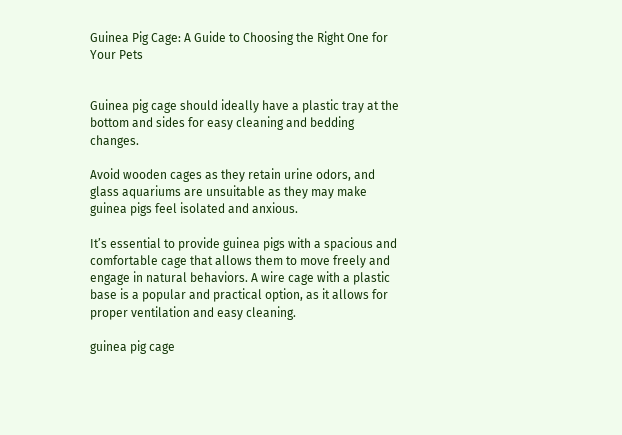Guinea Pig Cage: A Guide to Choosing the Right One for Your Pets


Guinea pig cage should ideally have a plastic tray at the bottom and sides for easy cleaning and bedding changes.

Avoid wooden cages as they retain urine odors, and glass aquariums are unsuitable as they may make guinea pigs feel isolated and anxious.

It’s essential to provide guinea pigs with a spacious and comfortable cage that allows them to move freely and engage in natural behaviors. A wire cage with a plastic base is a popular and practical option, as it allows for proper ventilation and easy cleaning.

guinea pig cage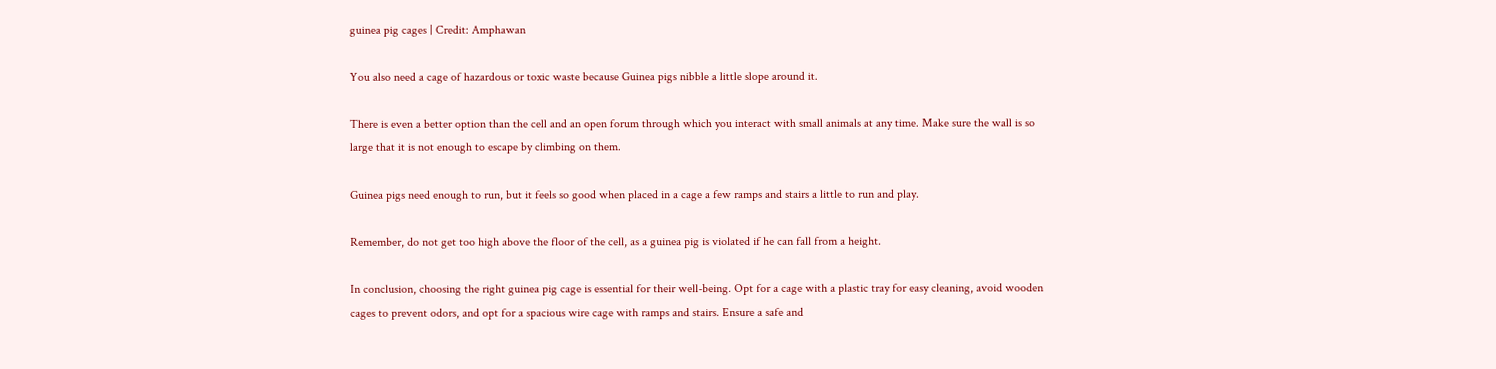guinea pig cages | Credit: Amphawan

You also need a cage of hazardous or toxic waste because Guinea pigs nibble a little slope around it.

There is even a better option than the cell and an open forum through which you interact with small animals at any time. Make sure the wall is so large that it is not enough to escape by climbing on them.

Guinea pigs need enough to run, but it feels so good when placed in a cage a few ramps and stairs a little to run and play.

Remember, do not get too high above the floor of the cell, as a guinea pig is violated if he can fall from a height.

In conclusion, choosing the right guinea pig cage is essential for their well-being. Opt for a cage with a plastic tray for easy cleaning, avoid wooden cages to prevent odors, and opt for a spacious wire cage with ramps and stairs. Ensure a safe and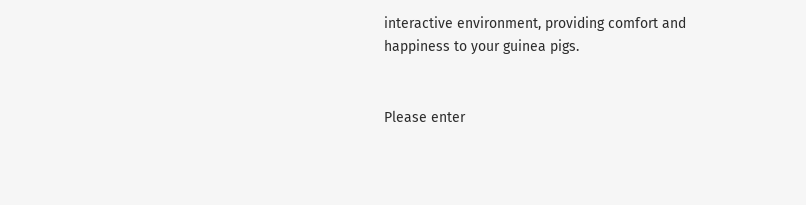interactive environment, providing comfort and happiness to your guinea pigs.


Please enter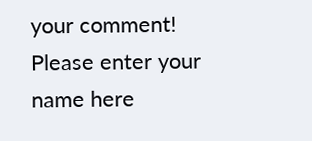your comment!
Please enter your name here